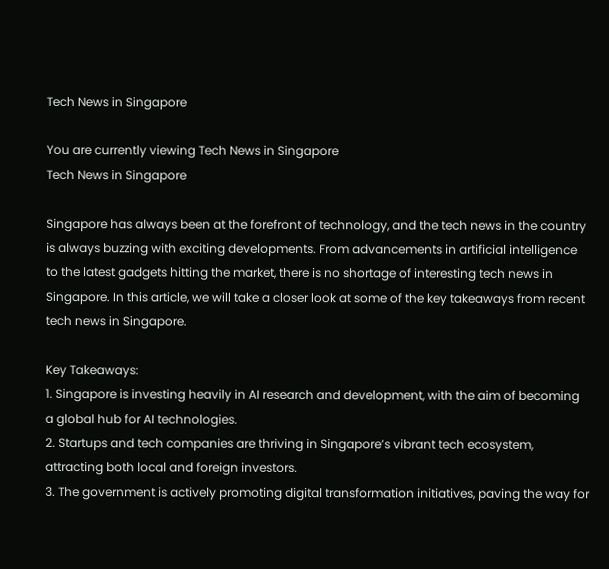Tech News in Singapore

You are currently viewing Tech News in Singapore
Tech News in Singapore

Singapore has always been at the forefront of technology, and the tech news in the country is always buzzing with exciting developments. From advancements in artificial intelligence to the latest gadgets hitting the market, there is no shortage of interesting tech news in Singapore. In this article, we will take a closer look at some of the key takeaways from recent tech news in Singapore.

Key Takeaways:
1. Singapore is investing heavily in AI research and development, with the aim of becoming a global hub for AI technologies.
2. Startups and tech companies are thriving in Singapore’s vibrant tech ecosystem, attracting both local and foreign investors.
3. The government is actively promoting digital transformation initiatives, paving the way for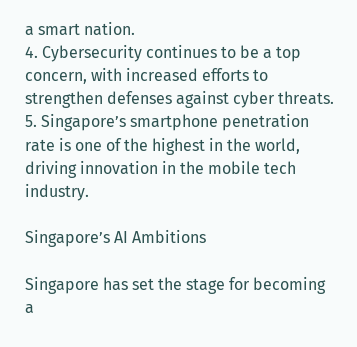a smart nation.
4. Cybersecurity continues to be a top concern, with increased efforts to strengthen defenses against cyber threats.
5. Singapore’s smartphone penetration rate is one of the highest in the world, driving innovation in the mobile tech industry.

Singapore’s AI Ambitions

Singapore has set the stage for becoming a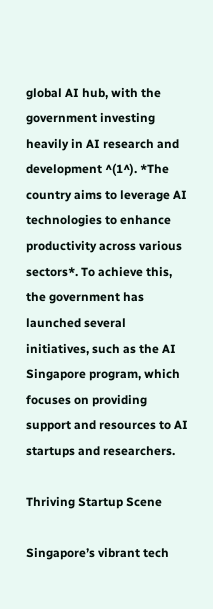global AI hub, with the government investing heavily in AI research and development ^(1^). *The country aims to leverage AI technologies to enhance productivity across various sectors*. To achieve this, the government has launched several initiatives, such as the AI Singapore program, which focuses on providing support and resources to AI startups and researchers.

Thriving Startup Scene

Singapore’s vibrant tech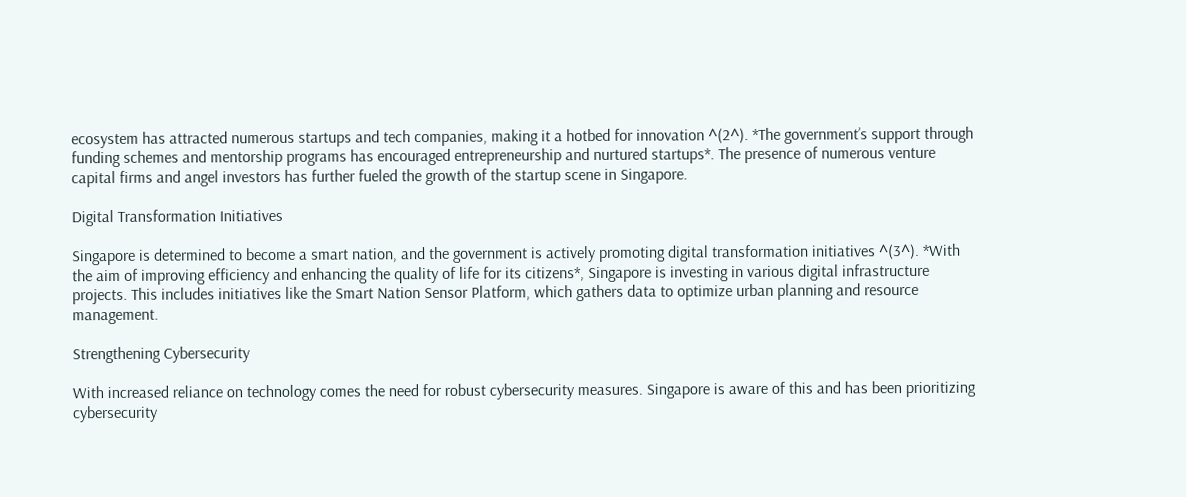ecosystem has attracted numerous startups and tech companies, making it a hotbed for innovation ^(2^). *The government’s support through funding schemes and mentorship programs has encouraged entrepreneurship and nurtured startups*. The presence of numerous venture capital firms and angel investors has further fueled the growth of the startup scene in Singapore.

Digital Transformation Initiatives

Singapore is determined to become a smart nation, and the government is actively promoting digital transformation initiatives ^(3^). *With the aim of improving efficiency and enhancing the quality of life for its citizens*, Singapore is investing in various digital infrastructure projects. This includes initiatives like the Smart Nation Sensor Platform, which gathers data to optimize urban planning and resource management.

Strengthening Cybersecurity

With increased reliance on technology comes the need for robust cybersecurity measures. Singapore is aware of this and has been prioritizing cybersecurity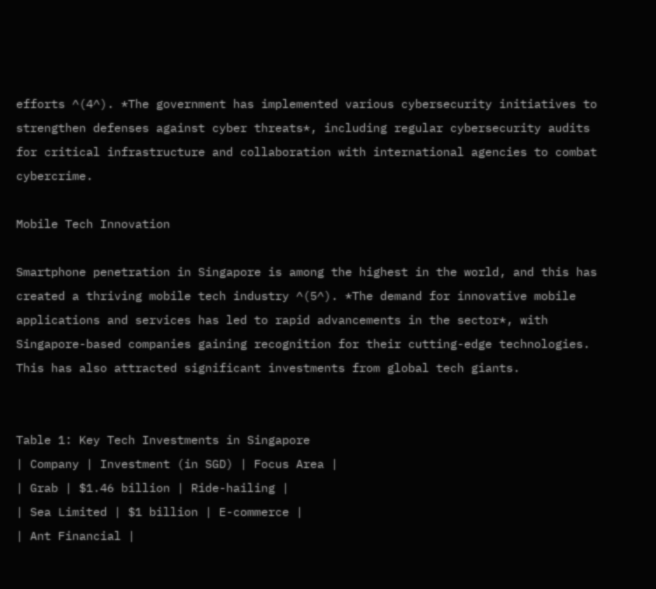efforts ^(4^). *The government has implemented various cybersecurity initiatives to strengthen defenses against cyber threats*, including regular cybersecurity audits for critical infrastructure and collaboration with international agencies to combat cybercrime.

Mobile Tech Innovation

Smartphone penetration in Singapore is among the highest in the world, and this has created a thriving mobile tech industry ^(5^). *The demand for innovative mobile applications and services has led to rapid advancements in the sector*, with Singapore-based companies gaining recognition for their cutting-edge technologies. This has also attracted significant investments from global tech giants.


Table 1: Key Tech Investments in Singapore
| Company | Investment (in SGD) | Focus Area |
| Grab | $1.46 billion | Ride-hailing |
| Sea Limited | $1 billion | E-commerce |
| Ant Financial |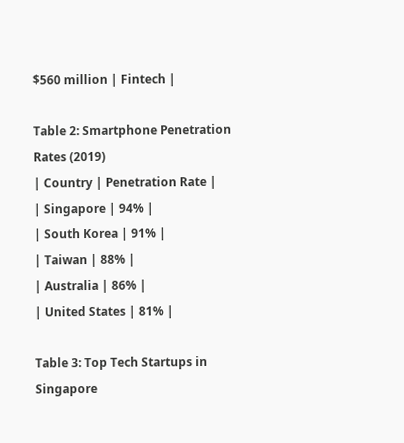$560 million | Fintech |

Table 2: Smartphone Penetration Rates (2019)
| Country | Penetration Rate |
| Singapore | 94% |
| South Korea | 91% |
| Taiwan | 88% |
| Australia | 86% |
| United States | 81% |

Table 3: Top Tech Startups in Singapore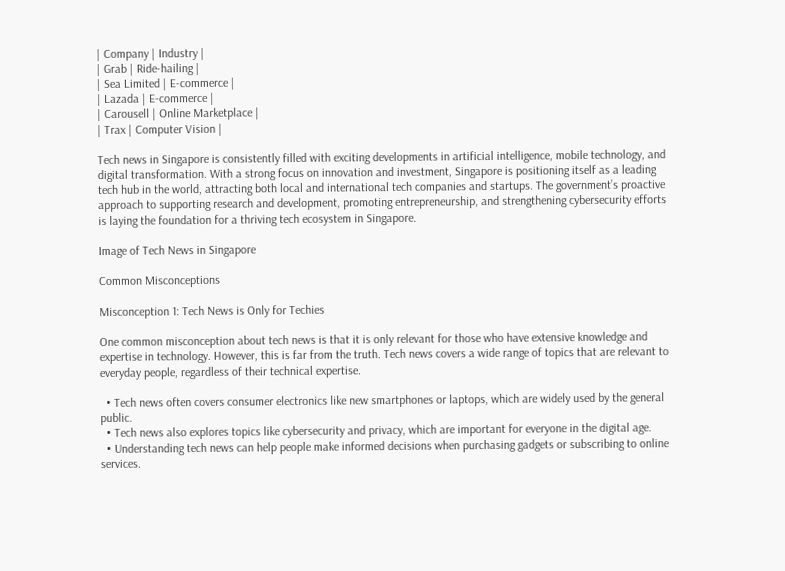| Company | Industry |
| Grab | Ride-hailing |
| Sea Limited | E-commerce |
| Lazada | E-commerce |
| Carousell | Online Marketplace |
| Trax | Computer Vision |

Tech news in Singapore is consistently filled with exciting developments in artificial intelligence, mobile technology, and digital transformation. With a strong focus on innovation and investment, Singapore is positioning itself as a leading tech hub in the world, attracting both local and international tech companies and startups. The government’s proactive approach to supporting research and development, promoting entrepreneurship, and strengthening cybersecurity efforts is laying the foundation for a thriving tech ecosystem in Singapore.

Image of Tech News in Singapore

Common Misconceptions

Misconception 1: Tech News is Only for Techies

One common misconception about tech news is that it is only relevant for those who have extensive knowledge and expertise in technology. However, this is far from the truth. Tech news covers a wide range of topics that are relevant to everyday people, regardless of their technical expertise.

  • Tech news often covers consumer electronics like new smartphones or laptops, which are widely used by the general public.
  • Tech news also explores topics like cybersecurity and privacy, which are important for everyone in the digital age.
  • Understanding tech news can help people make informed decisions when purchasing gadgets or subscribing to online services.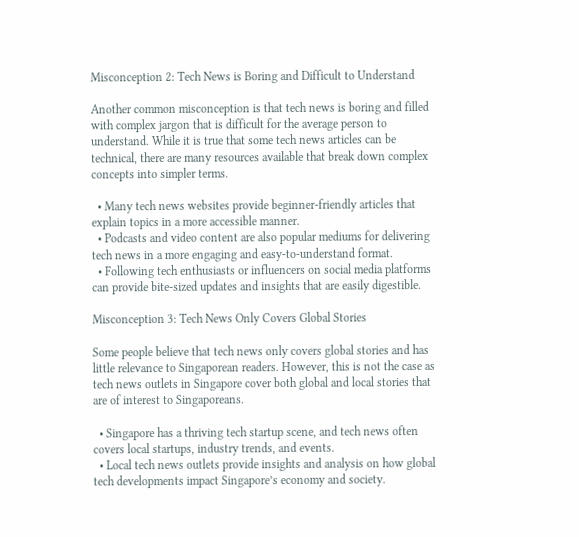Misconception 2: Tech News is Boring and Difficult to Understand

Another common misconception is that tech news is boring and filled with complex jargon that is difficult for the average person to understand. While it is true that some tech news articles can be technical, there are many resources available that break down complex concepts into simpler terms.

  • Many tech news websites provide beginner-friendly articles that explain topics in a more accessible manner.
  • Podcasts and video content are also popular mediums for delivering tech news in a more engaging and easy-to-understand format.
  • Following tech enthusiasts or influencers on social media platforms can provide bite-sized updates and insights that are easily digestible.

Misconception 3: Tech News Only Covers Global Stories

Some people believe that tech news only covers global stories and has little relevance to Singaporean readers. However, this is not the case as tech news outlets in Singapore cover both global and local stories that are of interest to Singaporeans.

  • Singapore has a thriving tech startup scene, and tech news often covers local startups, industry trends, and events.
  • Local tech news outlets provide insights and analysis on how global tech developments impact Singapore’s economy and society.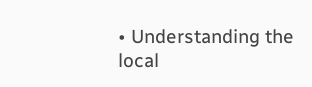• Understanding the local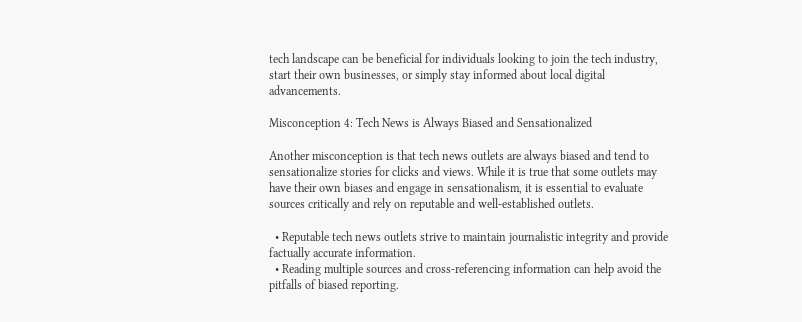tech landscape can be beneficial for individuals looking to join the tech industry, start their own businesses, or simply stay informed about local digital advancements.

Misconception 4: Tech News is Always Biased and Sensationalized

Another misconception is that tech news outlets are always biased and tend to sensationalize stories for clicks and views. While it is true that some outlets may have their own biases and engage in sensationalism, it is essential to evaluate sources critically and rely on reputable and well-established outlets.

  • Reputable tech news outlets strive to maintain journalistic integrity and provide factually accurate information.
  • Reading multiple sources and cross-referencing information can help avoid the pitfalls of biased reporting.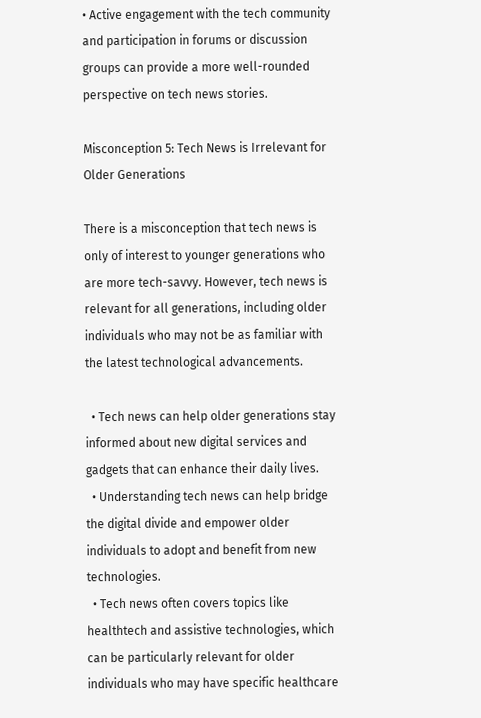• Active engagement with the tech community and participation in forums or discussion groups can provide a more well-rounded perspective on tech news stories.

Misconception 5: Tech News is Irrelevant for Older Generations

There is a misconception that tech news is only of interest to younger generations who are more tech-savvy. However, tech news is relevant for all generations, including older individuals who may not be as familiar with the latest technological advancements.

  • Tech news can help older generations stay informed about new digital services and gadgets that can enhance their daily lives.
  • Understanding tech news can help bridge the digital divide and empower older individuals to adopt and benefit from new technologies.
  • Tech news often covers topics like healthtech and assistive technologies, which can be particularly relevant for older individuals who may have specific healthcare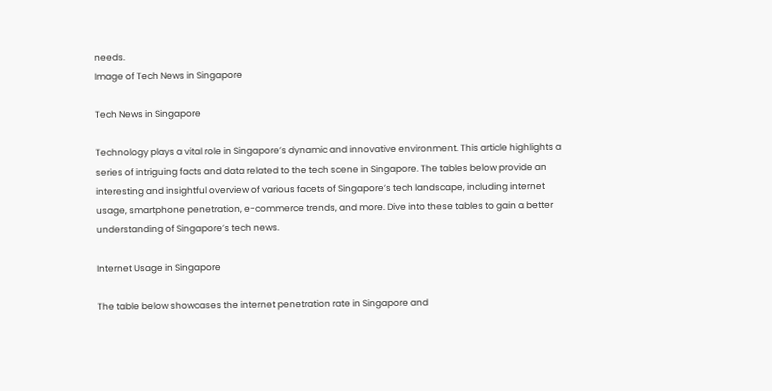needs.
Image of Tech News in Singapore

Tech News in Singapore

Technology plays a vital role in Singapore’s dynamic and innovative environment. This article highlights a series of intriguing facts and data related to the tech scene in Singapore. The tables below provide an interesting and insightful overview of various facets of Singapore’s tech landscape, including internet usage, smartphone penetration, e-commerce trends, and more. Dive into these tables to gain a better understanding of Singapore’s tech news.

Internet Usage in Singapore

The table below showcases the internet penetration rate in Singapore and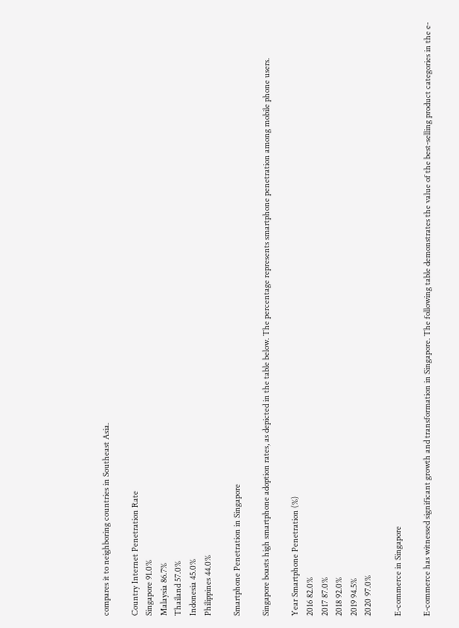compares it to neighboring countries in Southeast Asia.

Country Internet Penetration Rate
Singapore 91.0%
Malaysia 86.7%
Thailand 57.0%
Indonesia 45.0%
Philippines 44.0%

Smartphone Penetration in Singapore

Singapore boasts high smartphone adoption rates, as depicted in the table below. The percentage represents smartphone penetration among mobile phone users.

Year Smartphone Penetration (%)
2016 82.0%
2017 87.0%
2018 92.0%
2019 94.5%
2020 97.0%

E-commerce in Singapore

E-commerce has witnessed significant growth and transformation in Singapore. The following table demonstrates the value of the best-selling product categories in the e-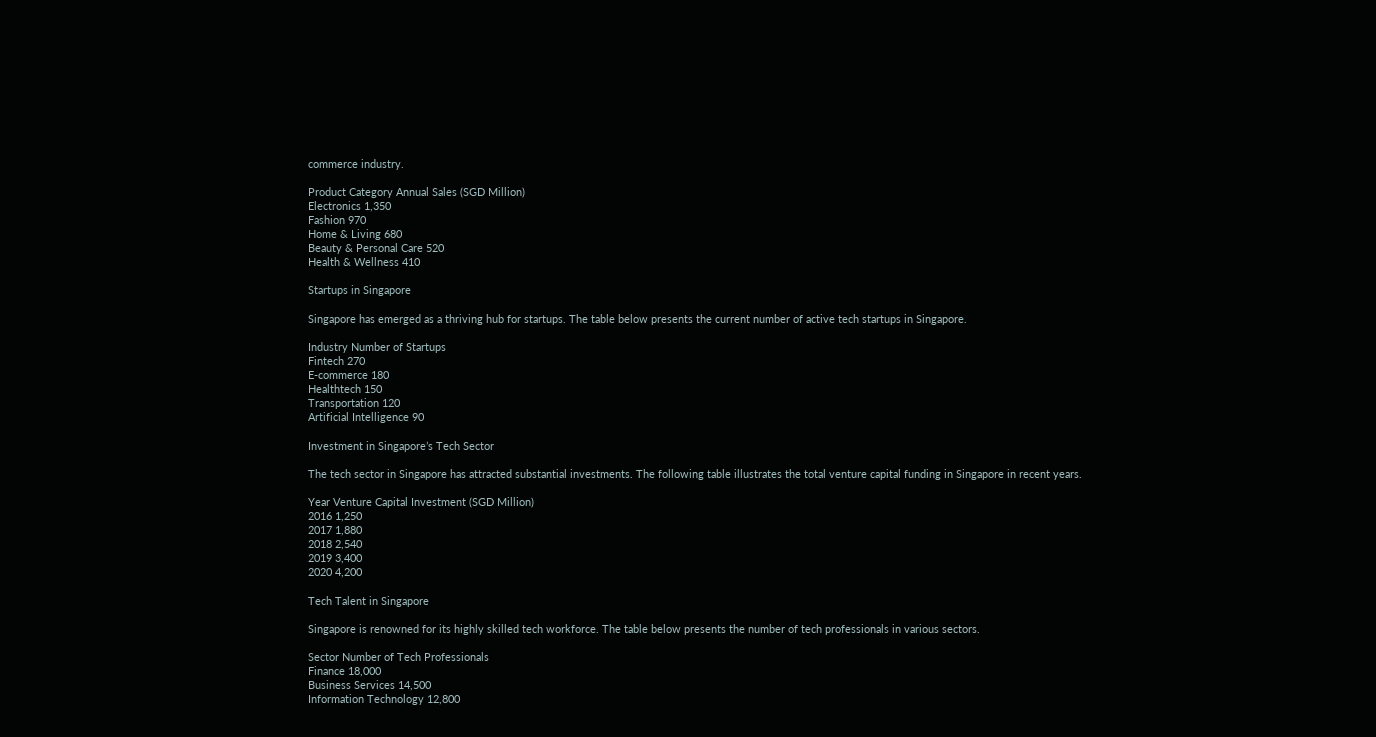commerce industry.

Product Category Annual Sales (SGD Million)
Electronics 1,350
Fashion 970
Home & Living 680
Beauty & Personal Care 520
Health & Wellness 410

Startups in Singapore

Singapore has emerged as a thriving hub for startups. The table below presents the current number of active tech startups in Singapore.

Industry Number of Startups
Fintech 270
E-commerce 180
Healthtech 150
Transportation 120
Artificial Intelligence 90

Investment in Singapore’s Tech Sector

The tech sector in Singapore has attracted substantial investments. The following table illustrates the total venture capital funding in Singapore in recent years.

Year Venture Capital Investment (SGD Million)
2016 1,250
2017 1,880
2018 2,540
2019 3,400
2020 4,200

Tech Talent in Singapore

Singapore is renowned for its highly skilled tech workforce. The table below presents the number of tech professionals in various sectors.

Sector Number of Tech Professionals
Finance 18,000
Business Services 14,500
Information Technology 12,800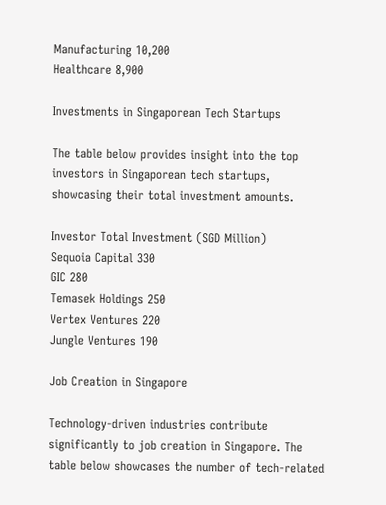Manufacturing 10,200
Healthcare 8,900

Investments in Singaporean Tech Startups

The table below provides insight into the top investors in Singaporean tech startups, showcasing their total investment amounts.

Investor Total Investment (SGD Million)
Sequoia Capital 330
GIC 280
Temasek Holdings 250
Vertex Ventures 220
Jungle Ventures 190

Job Creation in Singapore

Technology-driven industries contribute significantly to job creation in Singapore. The table below showcases the number of tech-related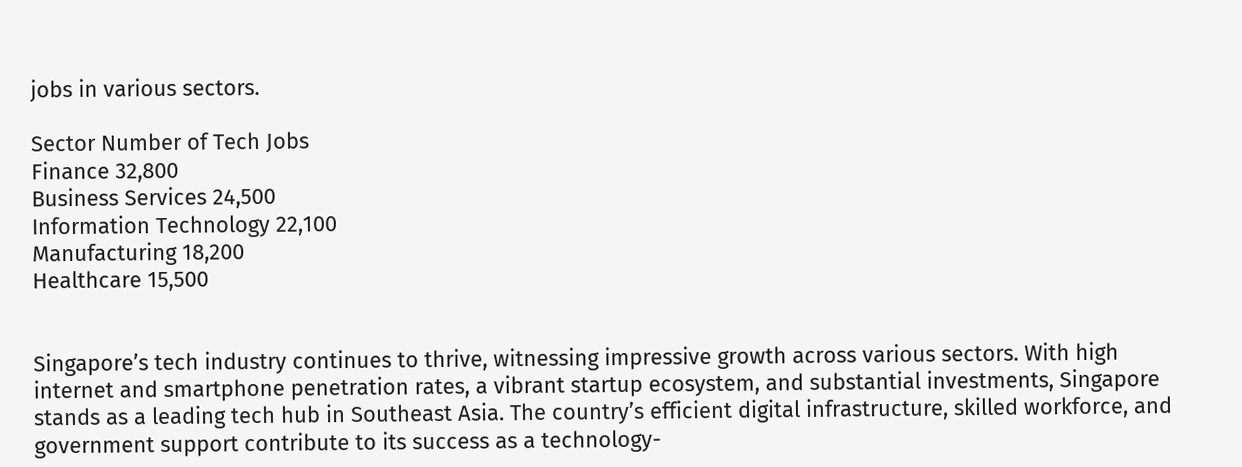jobs in various sectors.

Sector Number of Tech Jobs
Finance 32,800
Business Services 24,500
Information Technology 22,100
Manufacturing 18,200
Healthcare 15,500


Singapore’s tech industry continues to thrive, witnessing impressive growth across various sectors. With high internet and smartphone penetration rates, a vibrant startup ecosystem, and substantial investments, Singapore stands as a leading tech hub in Southeast Asia. The country’s efficient digital infrastructure, skilled workforce, and government support contribute to its success as a technology-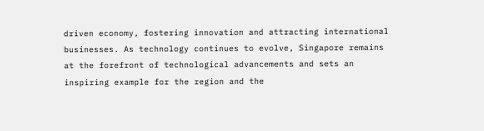driven economy, fostering innovation and attracting international businesses. As technology continues to evolve, Singapore remains at the forefront of technological advancements and sets an inspiring example for the region and the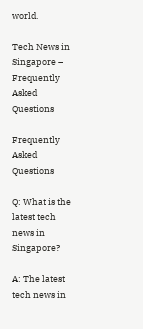world.

Tech News in Singapore – Frequently Asked Questions

Frequently Asked Questions

Q: What is the latest tech news in Singapore?

A: The latest tech news in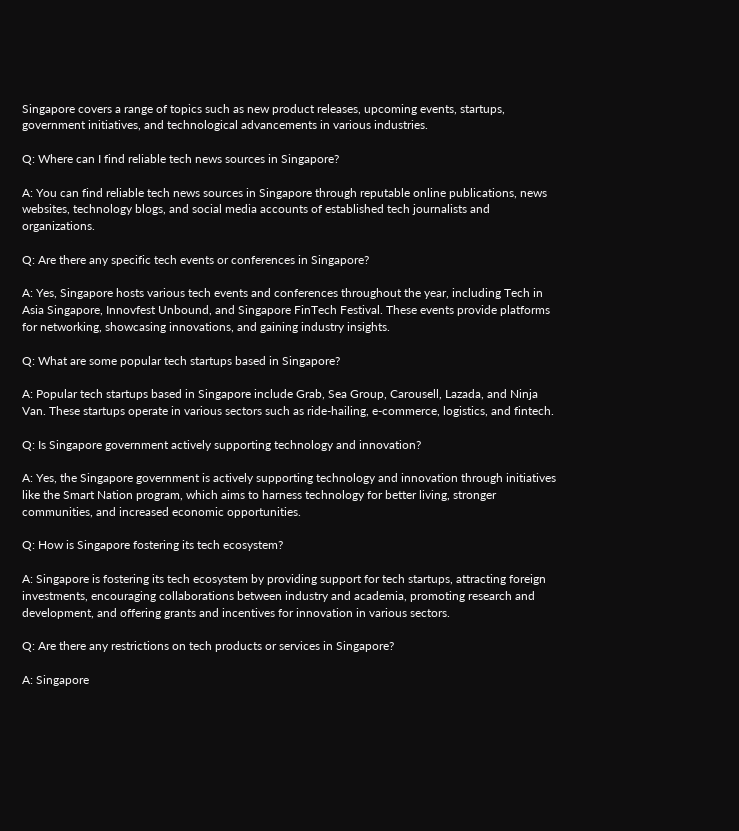Singapore covers a range of topics such as new product releases, upcoming events, startups, government initiatives, and technological advancements in various industries.

Q: Where can I find reliable tech news sources in Singapore?

A: You can find reliable tech news sources in Singapore through reputable online publications, news websites, technology blogs, and social media accounts of established tech journalists and organizations.

Q: Are there any specific tech events or conferences in Singapore?

A: Yes, Singapore hosts various tech events and conferences throughout the year, including Tech in Asia Singapore, Innovfest Unbound, and Singapore FinTech Festival. These events provide platforms for networking, showcasing innovations, and gaining industry insights.

Q: What are some popular tech startups based in Singapore?

A: Popular tech startups based in Singapore include Grab, Sea Group, Carousell, Lazada, and Ninja Van. These startups operate in various sectors such as ride-hailing, e-commerce, logistics, and fintech.

Q: Is Singapore government actively supporting technology and innovation?

A: Yes, the Singapore government is actively supporting technology and innovation through initiatives like the Smart Nation program, which aims to harness technology for better living, stronger communities, and increased economic opportunities.

Q: How is Singapore fostering its tech ecosystem?

A: Singapore is fostering its tech ecosystem by providing support for tech startups, attracting foreign investments, encouraging collaborations between industry and academia, promoting research and development, and offering grants and incentives for innovation in various sectors.

Q: Are there any restrictions on tech products or services in Singapore?

A: Singapore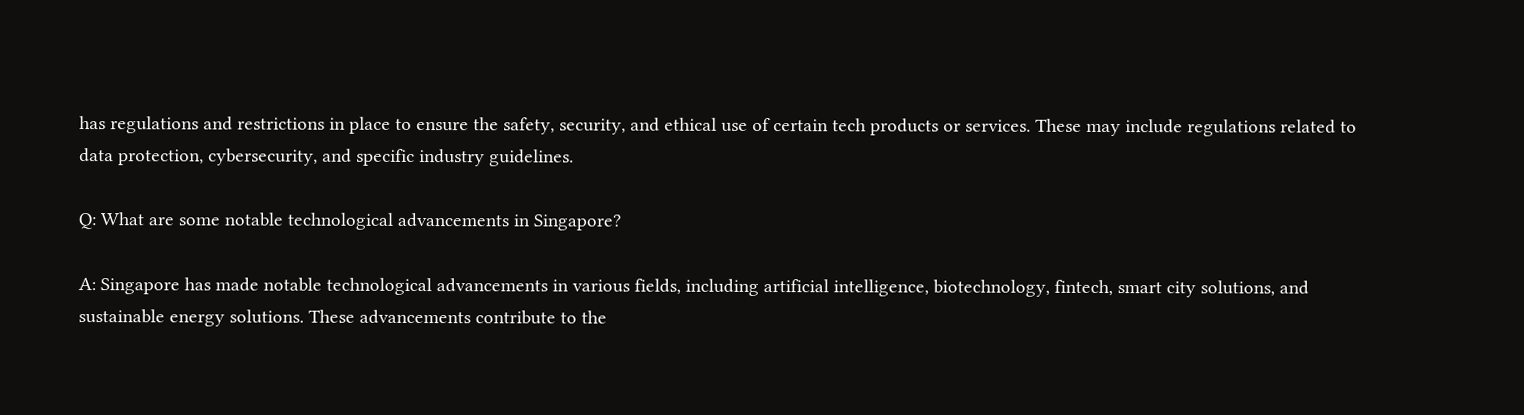has regulations and restrictions in place to ensure the safety, security, and ethical use of certain tech products or services. These may include regulations related to data protection, cybersecurity, and specific industry guidelines.

Q: What are some notable technological advancements in Singapore?

A: Singapore has made notable technological advancements in various fields, including artificial intelligence, biotechnology, fintech, smart city solutions, and sustainable energy solutions. These advancements contribute to the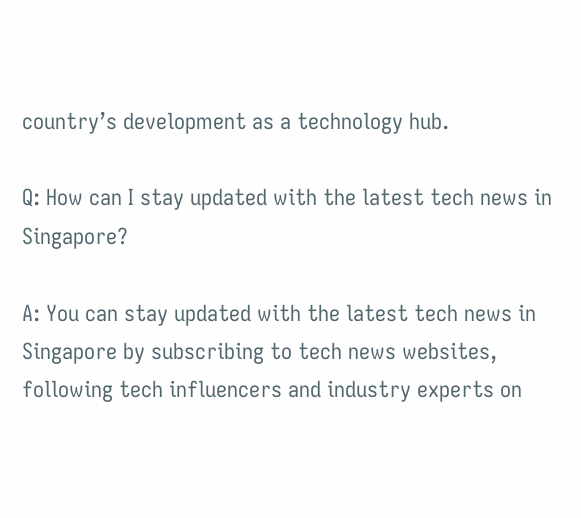country’s development as a technology hub.

Q: How can I stay updated with the latest tech news in Singapore?

A: You can stay updated with the latest tech news in Singapore by subscribing to tech news websites, following tech influencers and industry experts on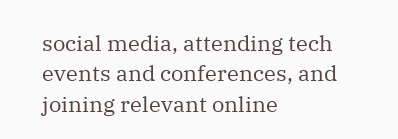social media, attending tech events and conferences, and joining relevant online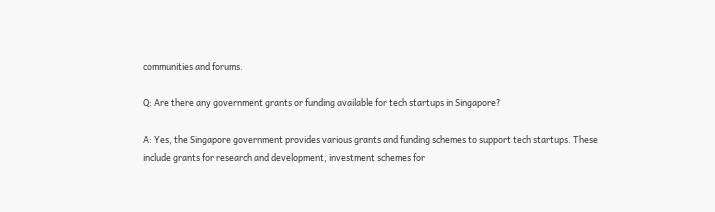communities and forums.

Q: Are there any government grants or funding available for tech startups in Singapore?

A: Yes, the Singapore government provides various grants and funding schemes to support tech startups. These include grants for research and development, investment schemes for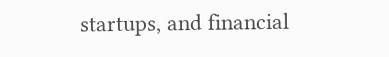startups, and financial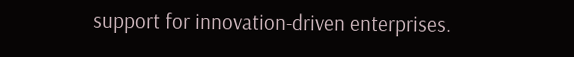support for innovation-driven enterprises.